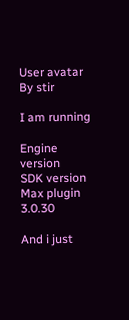User avatar
By stir

I am running

Engine version
SDK version
Max plugin 3.0.30

And i just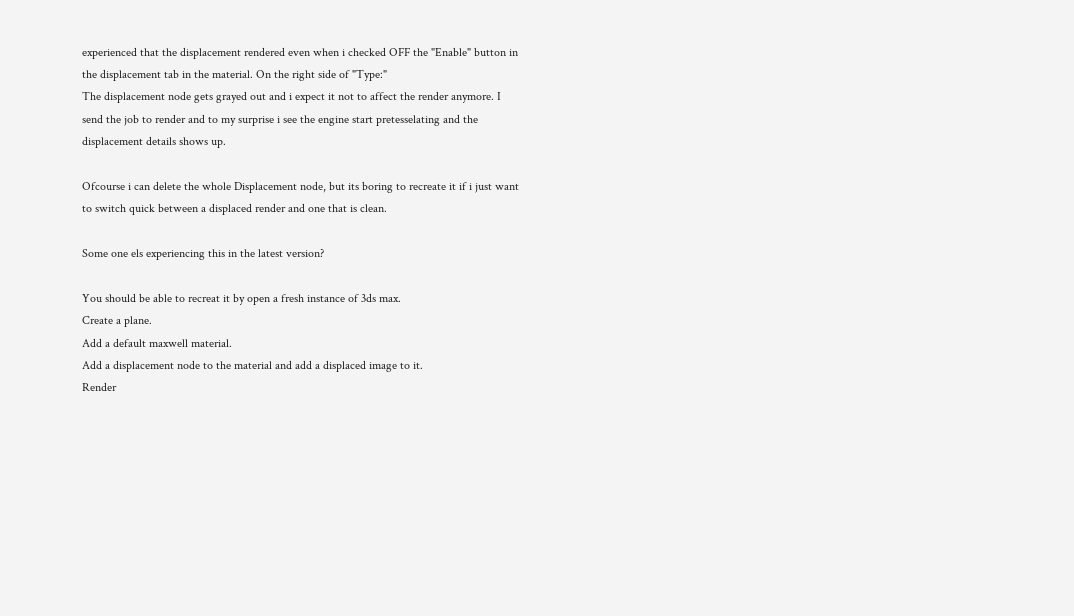experienced that the displacement rendered even when i checked OFF the "Enable" button in the displacement tab in the material. On the right side of "Type:"
The displacement node gets grayed out and i expect it not to affect the render anymore. I send the job to render and to my surprise i see the engine start pretesselating and the displacement details shows up.

Ofcourse i can delete the whole Displacement node, but its boring to recreate it if i just want to switch quick between a displaced render and one that is clean.

Some one els experiencing this in the latest version?

You should be able to recreat it by open a fresh instance of 3ds max.
Create a plane.
Add a default maxwell material.
Add a displacement node to the material and add a displaced image to it.
Render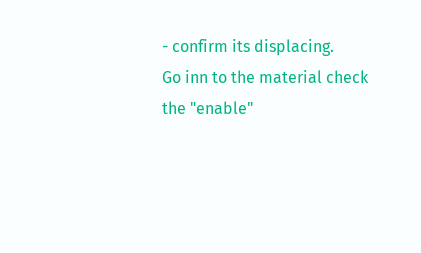- confirm its displacing.
Go inn to the material check the "enable"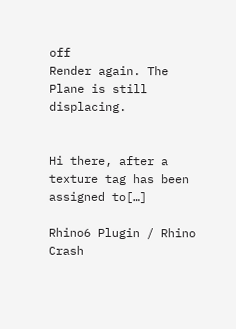off
Render again. The Plane is still displacing.


Hi there, after a texture tag has been assigned to[…]

Rhino6 Plugin / Rhino Crash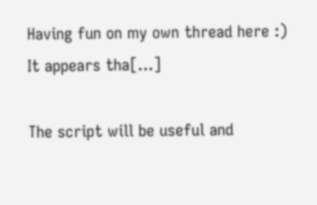Having fun on my own thread here :) It appears tha[…]

The script will be useful and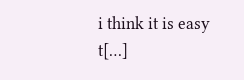i think it is easy t[…]